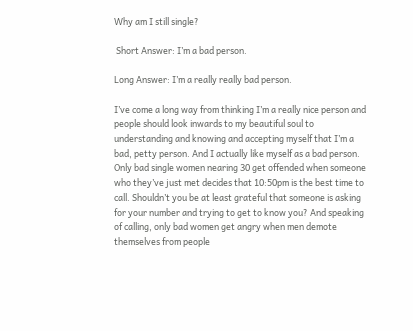Why am I still single?

 Short Answer: I’m a bad person.

Long Answer: I’m a really really bad person.

I’ve come a long way from thinking I’m a really nice person and people should look inwards to my beautiful soul to understanding and knowing and accepting myself that I’m a bad, petty person. And I actually like myself as a bad person.
Only bad single women nearing 30 get offended when someone who they’ve just met decides that 10:50pm is the best time to call. Shouldn’t you be at least grateful that someone is asking for your number and trying to get to know you? And speaking of calling, only bad women get angry when men demote themselves from people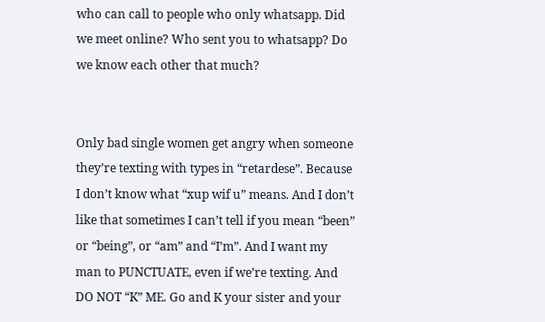who can call to people who only whatsapp. Did we meet online? Who sent you to whatsapp? Do we know each other that much?


Only bad single women get angry when someone they’re texting with types in “retardese”. Because I don’t know what “xup wif u” means. And I don’t like that sometimes I can’t tell if you mean “been” or “being”, or “am” and “I’m”. And I want my man to PUNCTUATE, even if we’re texting. And DO NOT “K” ME. Go and K your sister and your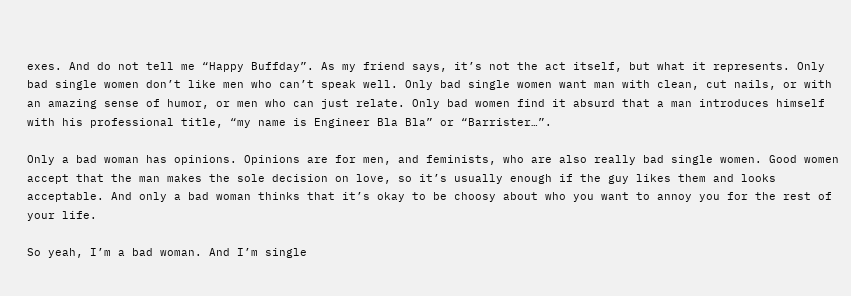exes. And do not tell me “Happy Buffday”. As my friend says, it’s not the act itself, but what it represents. Only bad single women don’t like men who can’t speak well. Only bad single women want man with clean, cut nails, or with an amazing sense of humor, or men who can just relate. Only bad women find it absurd that a man introduces himself with his professional title, “my name is Engineer Bla Bla” or “Barrister…”.

Only a bad woman has opinions. Opinions are for men, and feminists, who are also really bad single women. Good women accept that the man makes the sole decision on love, so it’s usually enough if the guy likes them and looks acceptable. And only a bad woman thinks that it’s okay to be choosy about who you want to annoy you for the rest of your life.

So yeah, I’m a bad woman. And I’m single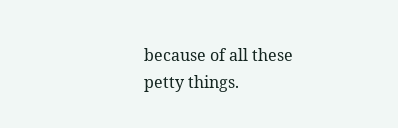because of all these petty things.